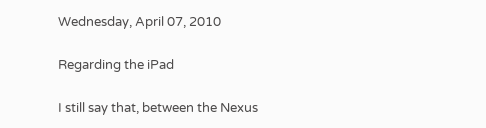Wednesday, April 07, 2010

Regarding the iPad

I still say that, between the Nexus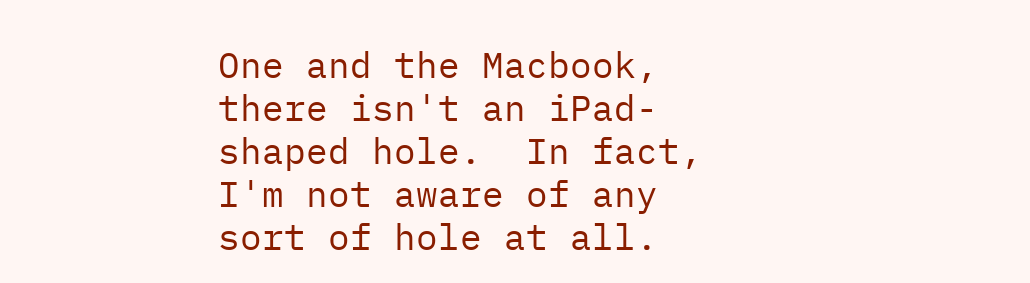One and the Macbook, there isn't an iPad-shaped hole.  In fact, I'm not aware of any sort of hole at all.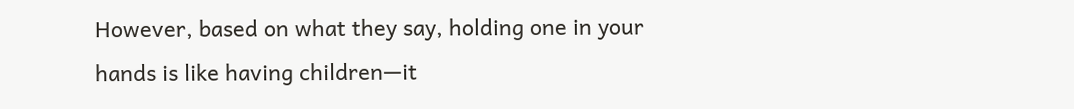However, based on what they say, holding one in your hands is like having children—it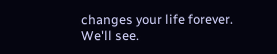changes your life forever.  We'll see.